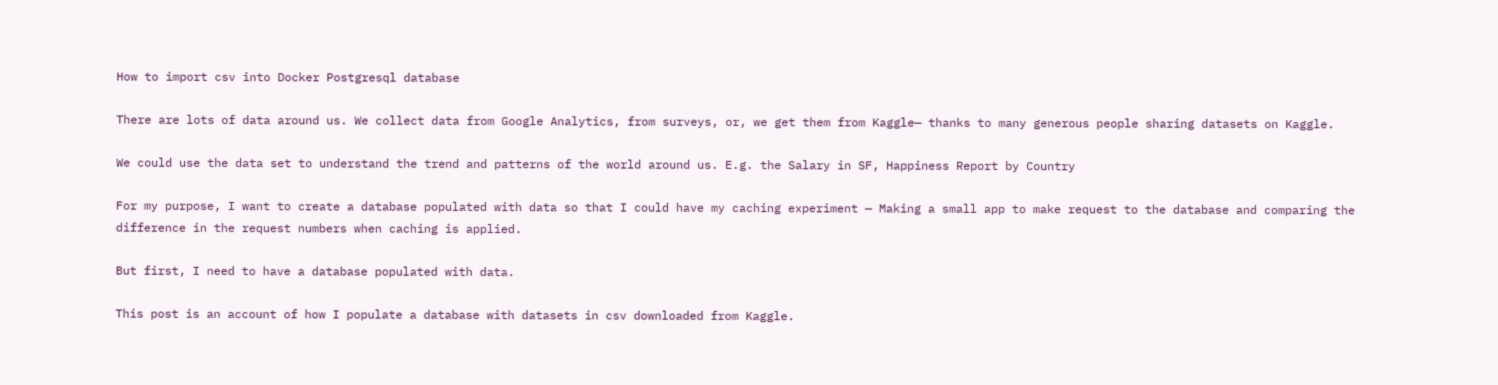How to import csv into Docker Postgresql database

There are lots of data around us. We collect data from Google Analytics, from surveys, or, we get them from Kaggle— thanks to many generous people sharing datasets on Kaggle.

We could use the data set to understand the trend and patterns of the world around us. E.g. the Salary in SF, Happiness Report by Country

For my purpose, I want to create a database populated with data so that I could have my caching experiment — Making a small app to make request to the database and comparing the difference in the request numbers when caching is applied.

But first, I need to have a database populated with data.

This post is an account of how I populate a database with datasets in csv downloaded from Kaggle.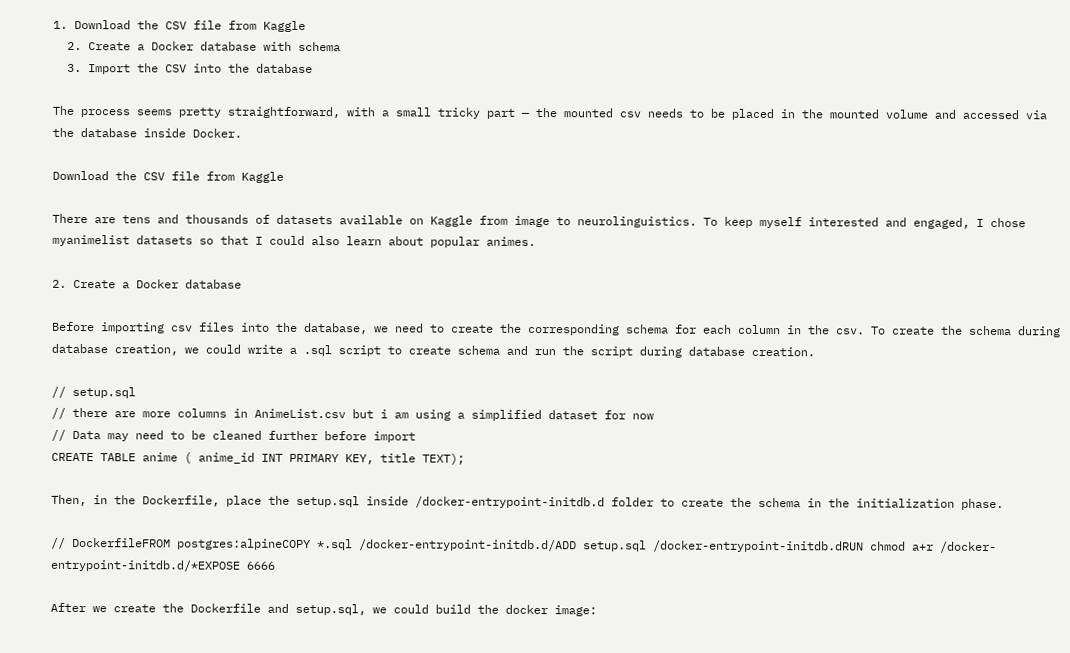1. Download the CSV file from Kaggle
  2. Create a Docker database with schema
  3. Import the CSV into the database

The process seems pretty straightforward, with a small tricky part — the mounted csv needs to be placed in the mounted volume and accessed via the database inside Docker.

Download the CSV file from Kaggle

There are tens and thousands of datasets available on Kaggle from image to neurolinguistics. To keep myself interested and engaged, I chose myanimelist datasets so that I could also learn about popular animes.

2. Create a Docker database

Before importing csv files into the database, we need to create the corresponding schema for each column in the csv. To create the schema during database creation, we could write a .sql script to create schema and run the script during database creation.

// setup.sql
// there are more columns in AnimeList.csv but i am using a simplified dataset for now
// Data may need to be cleaned further before import
CREATE TABLE anime ( anime_id INT PRIMARY KEY, title TEXT);

Then, in the Dockerfile, place the setup.sql inside /docker-entrypoint-initdb.d folder to create the schema in the initialization phase.

// DockerfileFROM postgres:alpineCOPY *.sql /docker-entrypoint-initdb.d/ADD setup.sql /docker-entrypoint-initdb.dRUN chmod a+r /docker-entrypoint-initdb.d/*EXPOSE 6666

After we create the Dockerfile and setup.sql, we could build the docker image: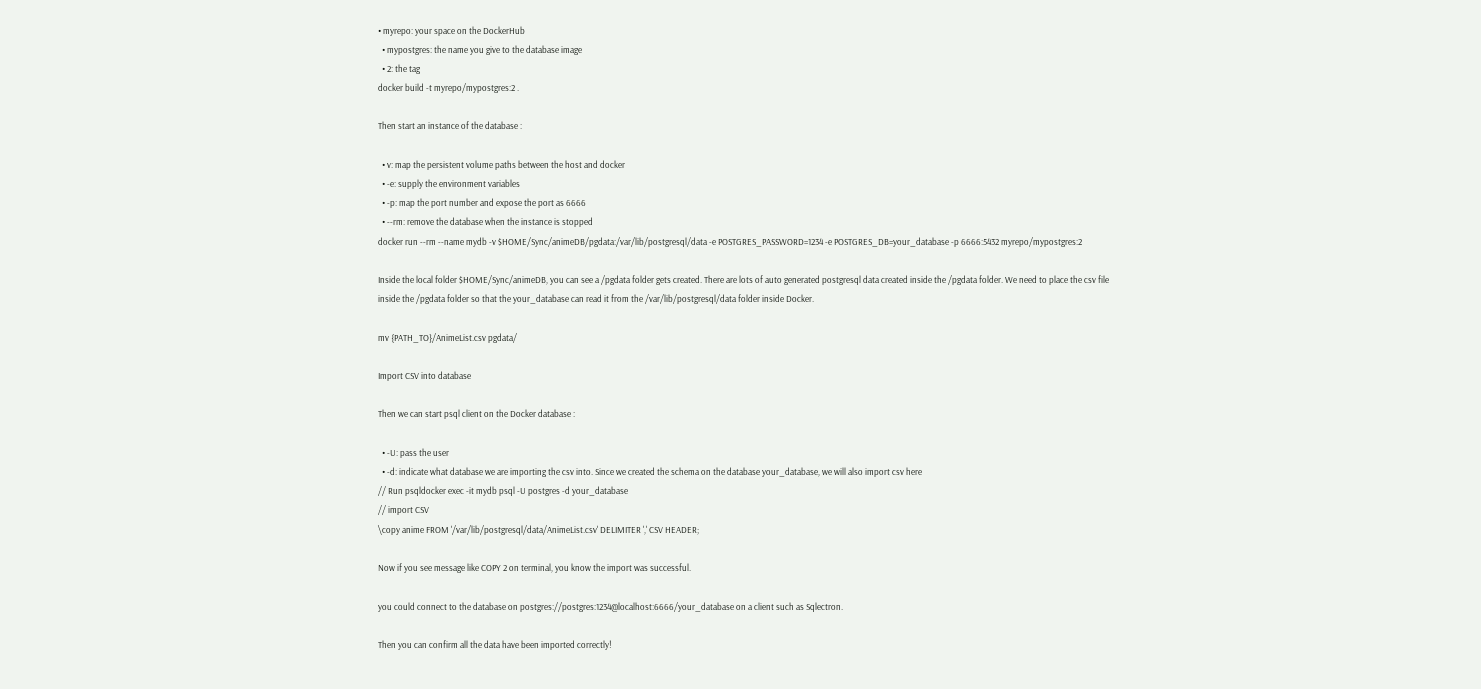• myrepo: your space on the DockerHub
  • mypostgres: the name you give to the database image
  • 2: the tag
docker build -t myrepo/mypostgres:2 .

Then start an instance of the database :

  • v: map the persistent volume paths between the host and docker
  • -e: supply the environment variables
  • -p: map the port number and expose the port as 6666
  • --rm: remove the database when the instance is stopped
docker run --rm --name mydb -v $HOME/Sync/animeDB/pgdata:/var/lib/postgresql/data -e POSTGRES_PASSWORD=1234 -e POSTGRES_DB=your_database -p 6666:5432 myrepo/mypostgres:2

Inside the local folder $HOME/Sync/animeDB, you can see a /pgdata folder gets created. There are lots of auto generated postgresql data created inside the /pgdata folder. We need to place the csv file inside the /pgdata folder so that the your_database can read it from the /var/lib/postgresql/data folder inside Docker.

mv {PATH_TO}/AnimeList.csv pgdata/

Import CSV into database

Then we can start psql client on the Docker database :

  • -U: pass the user
  • -d: indicate what database we are importing the csv into. Since we created the schema on the database your_database, we will also import csv here
// Run psqldocker exec -it mydb psql -U postgres -d your_database
// import CSV
\copy anime FROM '/var/lib/postgresql/data/AnimeList.csv' DELIMITER ',' CSV HEADER;

Now if you see message like COPY 2 on terminal, you know the import was successful.

you could connect to the database on postgres://postgres:1234@localhost:6666/your_database on a client such as Sqlectron.

Then you can confirm all the data have been imported correctly!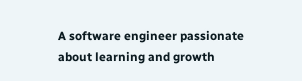A software engineer passionate about learning and growth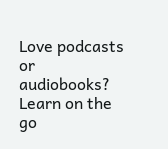Love podcasts or audiobooks? Learn on the go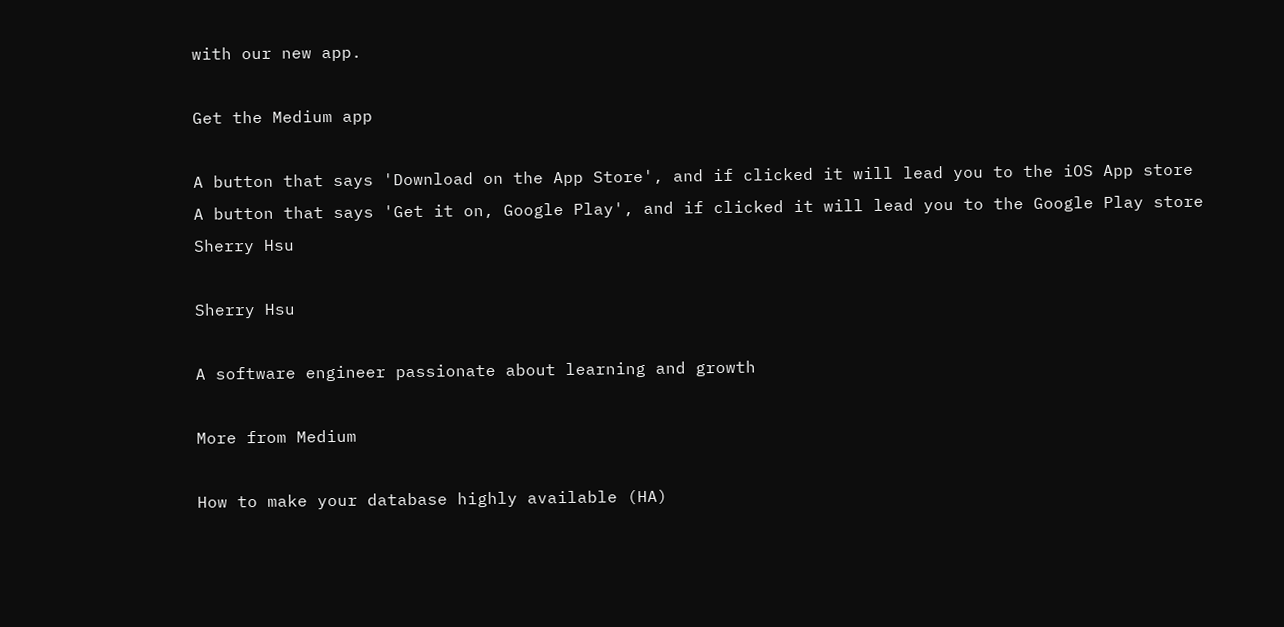with our new app.

Get the Medium app

A button that says 'Download on the App Store', and if clicked it will lead you to the iOS App store
A button that says 'Get it on, Google Play', and if clicked it will lead you to the Google Play store
Sherry Hsu

Sherry Hsu

A software engineer passionate about learning and growth

More from Medium

How to make your database highly available (HA)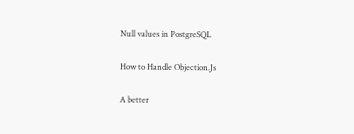Null values in PostgreSQL

How to Handle Objection.Js

A better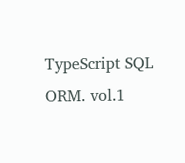TypeScript SQL ORM. vol.1